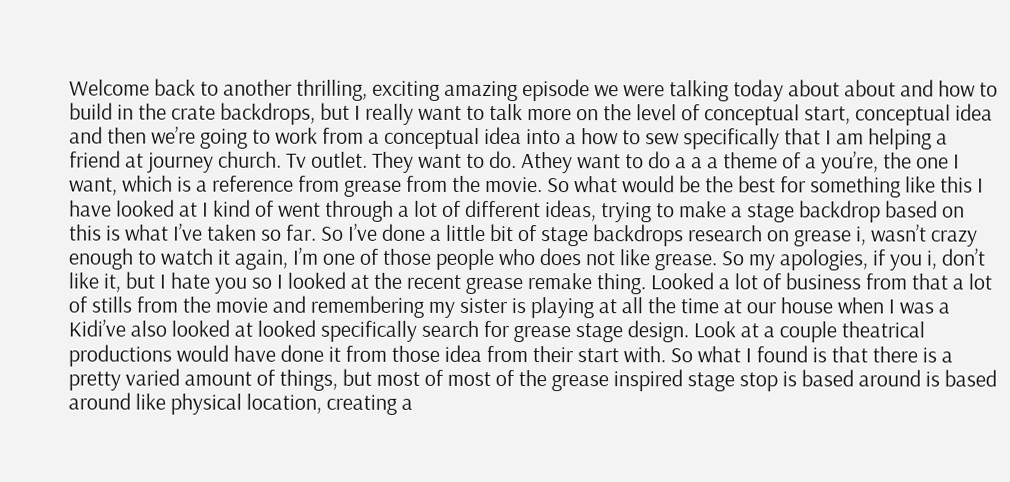Welcome back to another thrilling, exciting amazing episode we were talking today about about and how to build in the crate backdrops, but I really want to talk more on the level of conceptual start, conceptual idea and then we’re going to work from a conceptual idea into a how to sew specifically that I am helping a friend at journey church. Tv outlet. They want to do. Athey want to do a a a theme of a you’re, the one I want, which is a reference from grease from the movie. So what would be the best for something like this I have looked at I kind of went through a lot of different ideas, trying to make a stage backdrop based on this is what I’ve taken so far. So I’ve done a little bit of stage backdrops research on grease i, wasn’t crazy enough to watch it again, I’m one of those people who does not like grease. So my apologies, if you i, don’t like it, but I hate you so I looked at the recent grease remake thing. Looked a lot of business from that a lot of stills from the movie and remembering my sister is playing at all the time at our house when I was a Kidi’ve also looked at looked specifically search for grease stage design. Look at a couple theatrical productions would have done it from those idea from their start with. So what I found is that there is a pretty varied amount of things, but most of most of the grease inspired stage stop is based around is based around like physical location, creating a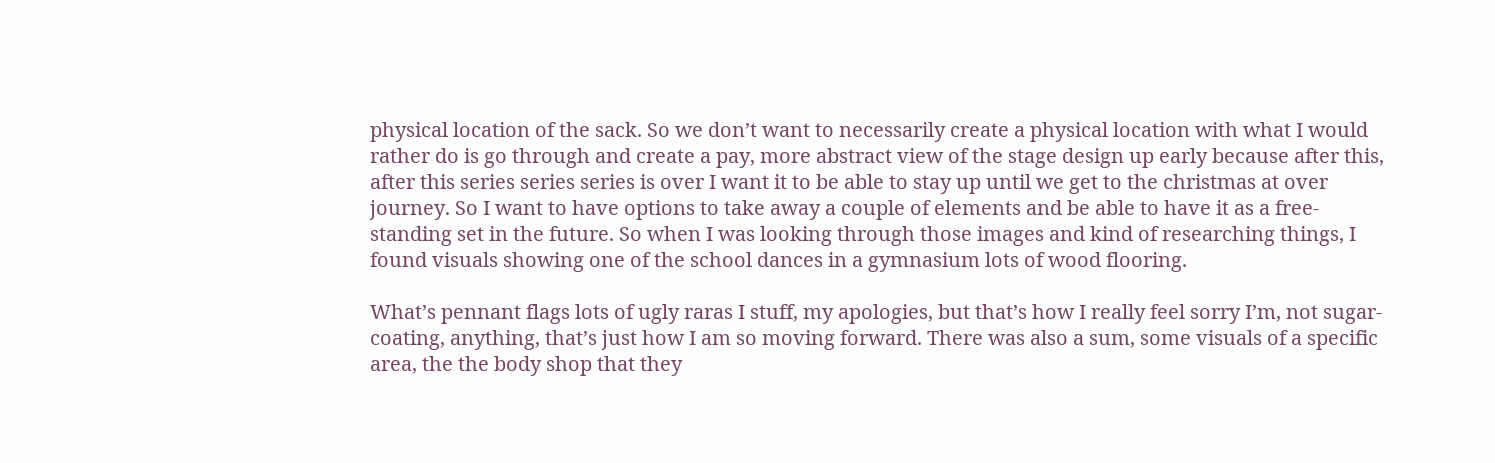physical location of the sack. So we don’t want to necessarily create a physical location with what I would rather do is go through and create a pay, more abstract view of the stage design up early because after this, after this series series series is over I want it to be able to stay up until we get to the christmas at over journey. So I want to have options to take away a couple of elements and be able to have it as a free-standing set in the future. So when I was looking through those images and kind of researching things, I found visuals showing one of the school dances in a gymnasium lots of wood flooring.

What’s pennant flags lots of ugly raras I stuff, my apologies, but that’s how I really feel sorry I’m, not sugar-coating, anything, that’s just how I am so moving forward. There was also a sum, some visuals of a specific area, the the body shop that they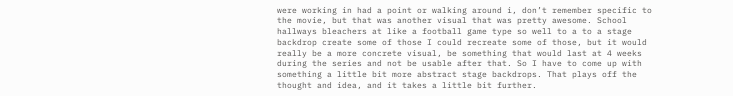were working in had a point or walking around i, don’t remember specific to the movie, but that was another visual that was pretty awesome. School hallways bleachers at like a football game type so well to a to a stage backdrop create some of those I could recreate some of those, but it would really be a more concrete visual, be something that would last at 4 weeks during the series and not be usable after that. So I have to come up with something a little bit more abstract stage backdrops. That plays off the thought and idea, and it takes a little bit further.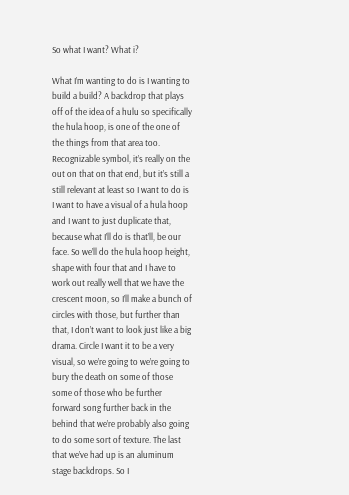So what I want? What i?

What I’m wanting to do is I wanting to build a build? A backdrop that plays off of the idea of a hulu so specifically the hula hoop, is one of the one of the things from that area too. Recognizable symbol, it’s really on the out on that on that end, but it’s still a still relevant at least so I want to do is I want to have a visual of a hula hoop and I want to just duplicate that, because what I’ll do is that’ll, be our face. So we’ll do the hula hoop height, shape with four that and I have to work out really well that we have the crescent moon, so I’ll make a bunch of circles with those, but further than that, I don’t want to look just like a big drama. Circle I want it to be a very visual, so we’re going to we’re going to bury the death on some of those some of those who be further forward song further back in the behind that we’re probably also going to do some sort of texture. The last that we’ve had up is an aluminum stage backdrops. So I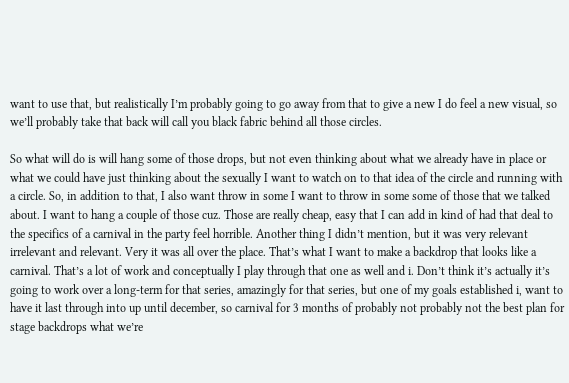want to use that, but realistically I’m probably going to go away from that to give a new I do feel a new visual, so we’ll probably take that back will call you black fabric behind all those circles.

So what will do is will hang some of those drops, but not even thinking about what we already have in place or what we could have just thinking about the sexually I want to watch on to that idea of the circle and running with a circle. So, in addition to that, I also want throw in some I want to throw in some some of those that we talked about. I want to hang a couple of those cuz. Those are really cheap, easy that I can add in kind of had that deal to the specifics of a carnival in the party feel horrible. Another thing I didn’t mention, but it was very relevant irrelevant and relevant. Very it was all over the place. That’s what I want to make a backdrop that looks like a carnival. That’s a lot of work and conceptually I play through that one as well and i. Don’t think it’s actually it’s going to work over a long-term for that series, amazingly for that series, but one of my goals established i, want to have it last through into up until december, so carnival for 3 months of probably not probably not the best plan for stage backdrops what we’re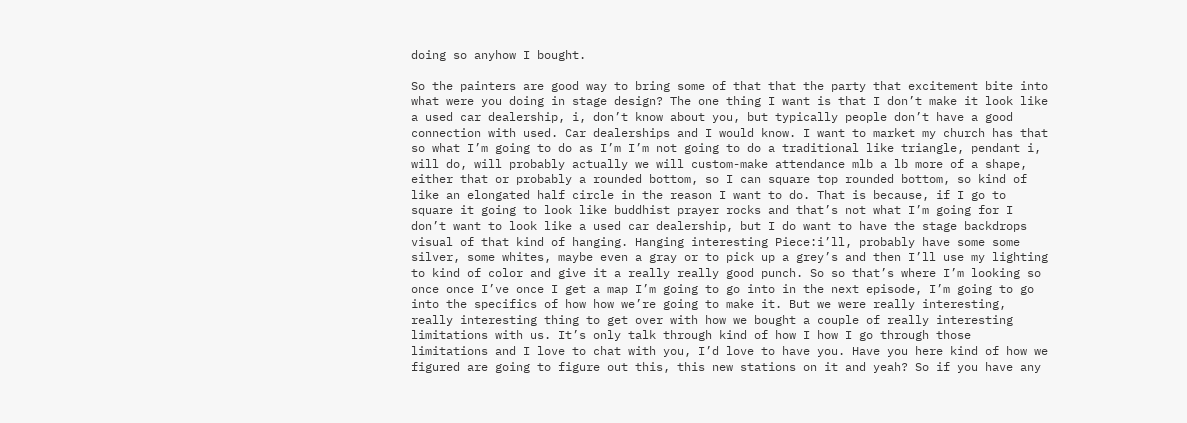doing so anyhow I bought.

So the painters are good way to bring some of that that the party that excitement bite into what were you doing in stage design? The one thing I want is that I don’t make it look like a used car dealership, i, don’t know about you, but typically people don’t have a good connection with used. Car dealerships and I would know. I want to market my church has that so what I’m going to do as I’m I’m not going to do a traditional like triangle, pendant i, will do, will probably actually we will custom-make attendance mlb a lb more of a shape, either that or probably a rounded bottom, so I can square top rounded bottom, so kind of like an elongated half circle in the reason I want to do. That is because, if I go to square it going to look like buddhist prayer rocks and that’s not what I’m going for I don’t want to look like a used car dealership, but I do want to have the stage backdrops visual of that kind of hanging. Hanging interesting Piece:i’ll, probably have some some silver, some whites, maybe even a gray or to pick up a grey’s and then I’ll use my lighting to kind of color and give it a really really good punch. So so that’s where I’m looking so once once I’ve once I get a map I’m going to go into in the next episode, I’m going to go into the specifics of how how we’re going to make it. But we were really interesting, really interesting thing to get over with how we bought a couple of really interesting limitations with us. It’s only talk through kind of how I how I go through those limitations and I love to chat with you, I’d love to have you. Have you here kind of how we figured are going to figure out this, this new stations on it and yeah? So if you have any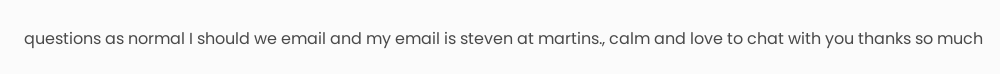questions as normal I should we email and my email is steven at martins., calm and love to chat with you thanks so much